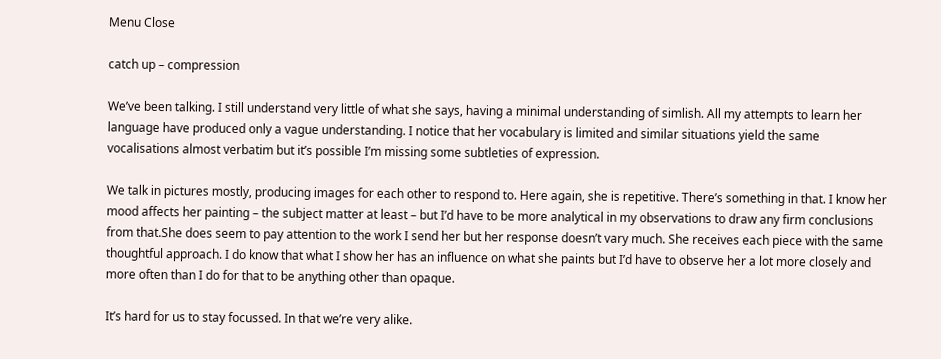Menu Close

catch up – compression

We’ve been talking. I still understand very little of what she says, having a minimal understanding of simlish. All my attempts to learn her language have produced only a vague understanding. I notice that her vocabulary is limited and similar situations yield the same vocalisations almost verbatim but it’s possible I’m missing some subtleties of expression.

We talk in pictures mostly, producing images for each other to respond to. Here again, she is repetitive. There’s something in that. I know her mood affects her painting – the subject matter at least – but I’d have to be more analytical in my observations to draw any firm conclusions from that.She does seem to pay attention to the work I send her but her response doesn’t vary much. She receives each piece with the same thoughtful approach. I do know that what I show her has an influence on what she paints but I’d have to observe her a lot more closely and more often than I do for that to be anything other than opaque.

It’s hard for us to stay focussed. In that we’re very alike.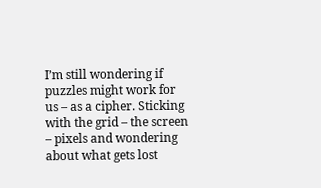I’m still wondering if puzzles might work for us – as a cipher. Sticking with the grid – the screen – pixels and wondering about what gets lost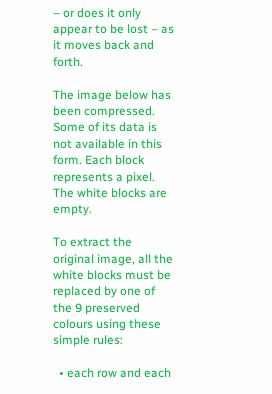– or does it only appear to be lost – as it moves back and forth.

The image below has been compressed. Some of its data is not available in this form. Each block represents a pixel. The white blocks are empty.

To extract the original image, all the white blocks must be replaced by one of the 9 preserved colours using these simple rules:

  • each row and each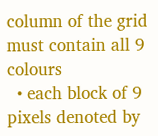column of the grid must contain all 9 colours
  • each block of 9 pixels denoted by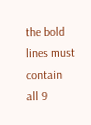the bold lines must contain all 9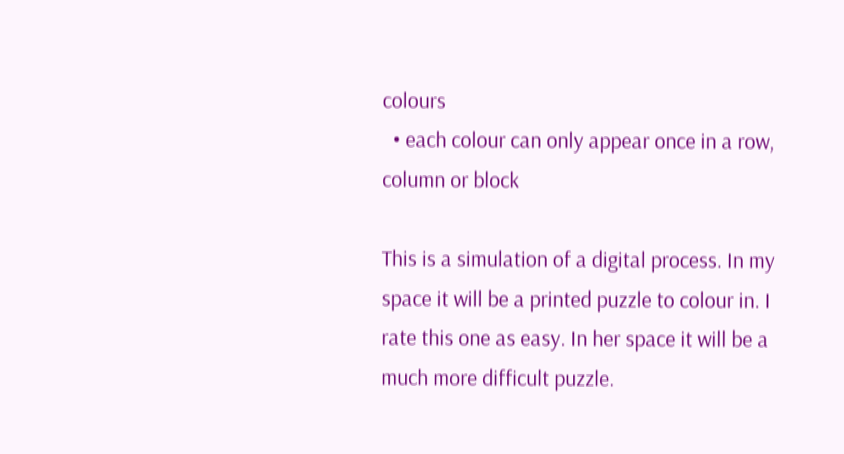colours
  • each colour can only appear once in a row, column or block

This is a simulation of a digital process. In my space it will be a printed puzzle to colour in. I rate this one as easy. In her space it will be a much more difficult puzzle.